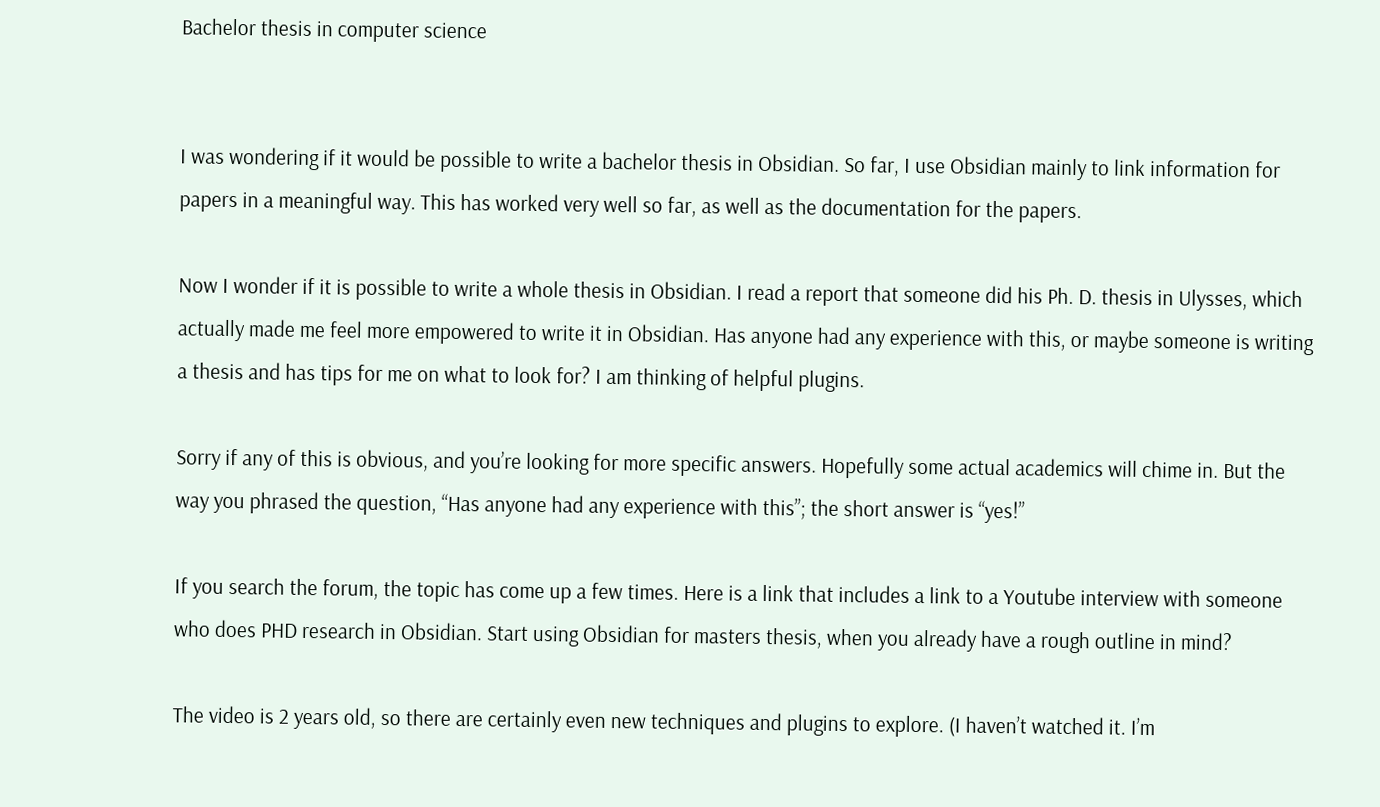Bachelor thesis in computer science


I was wondering if it would be possible to write a bachelor thesis in Obsidian. So far, I use Obsidian mainly to link information for papers in a meaningful way. This has worked very well so far, as well as the documentation for the papers.

Now I wonder if it is possible to write a whole thesis in Obsidian. I read a report that someone did his Ph. D. thesis in Ulysses, which actually made me feel more empowered to write it in Obsidian. Has anyone had any experience with this, or maybe someone is writing a thesis and has tips for me on what to look for? I am thinking of helpful plugins.

Sorry if any of this is obvious, and you’re looking for more specific answers. Hopefully some actual academics will chime in. But the way you phrased the question, “Has anyone had any experience with this”; the short answer is “yes!”

If you search the forum, the topic has come up a few times. Here is a link that includes a link to a Youtube interview with someone who does PHD research in Obsidian. Start using Obsidian for masters thesis, when you already have a rough outline in mind?

The video is 2 years old, so there are certainly even new techniques and plugins to explore. (I haven’t watched it. I’m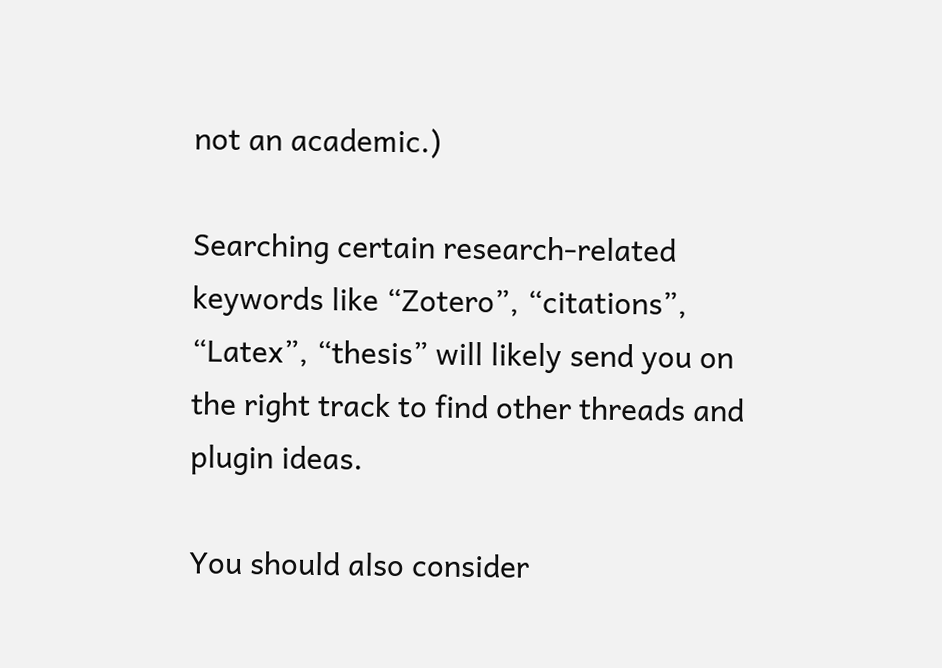not an academic.)

Searching certain research-related keywords like “Zotero”, “citations”, “Latex”, “thesis” will likely send you on the right track to find other threads and plugin ideas.

You should also consider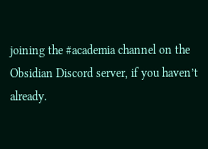joining the #academia channel on the Obsidian Discord server, if you haven’t already.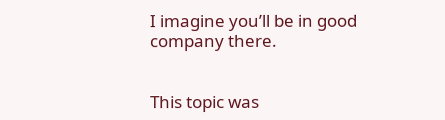I imagine you’ll be in good company there.


This topic was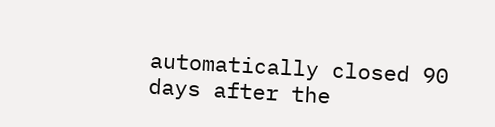automatically closed 90 days after the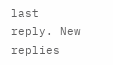last reply. New replies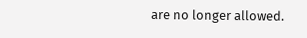are no longer allowed.